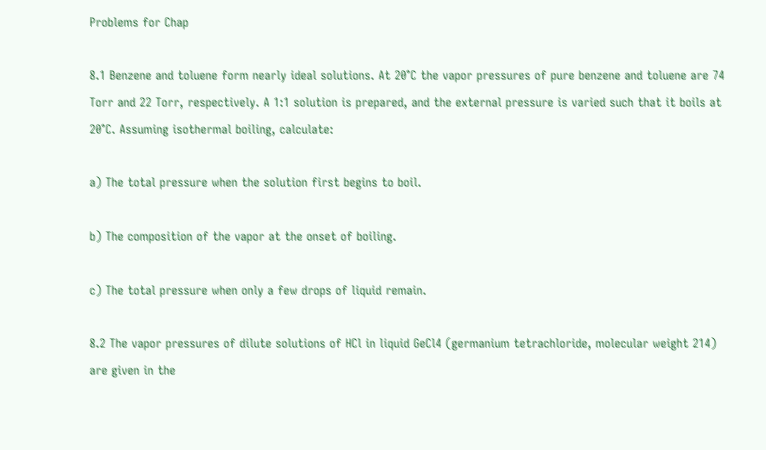Problems for Chap

8.1 Benzene and toluene form nearly ideal solutions. At 20°C the vapor pressures of pure benzene and toluene are 74 Torr and 22 Torr, respectively. A 1:1 solution is prepared, and the external pressure is varied such that it boils at 20°C. Assuming isothermal boiling, calculate:

a) The total pressure when the solution first begins to boil.

b) The composition of the vapor at the onset of boiling.

c) The total pressure when only a few drops of liquid remain.

8.2 The vapor pressures of dilute solutions of HCl in liquid GeCl4 (germanium tetrachloride, molecular weight 214) are given in the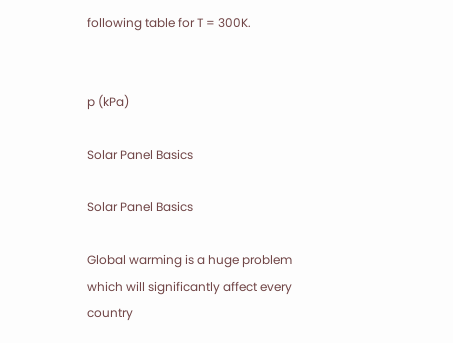following table for T = 300K.


p (kPa)

Solar Panel Basics

Solar Panel Basics

Global warming is a huge problem which will significantly affect every country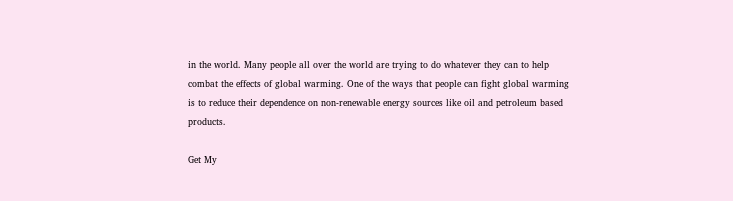in the world. Many people all over the world are trying to do whatever they can to help combat the effects of global warming. One of the ways that people can fight global warming is to reduce their dependence on non-renewable energy sources like oil and petroleum based products.

Get My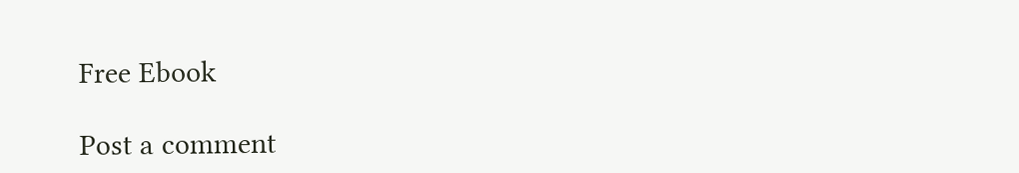Free Ebook

Post a comment